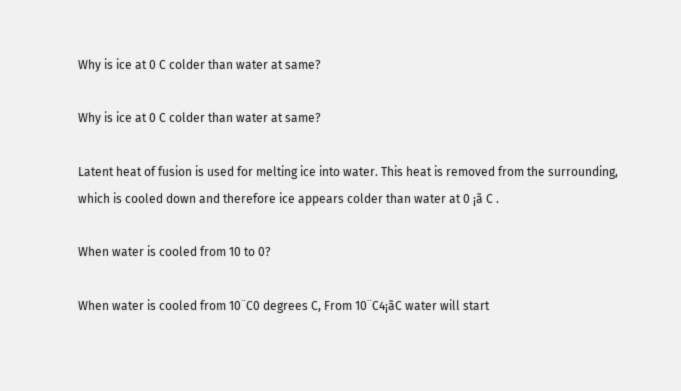Why is ice at 0 C colder than water at same?

Why is ice at 0 C colder than water at same?

Latent heat of fusion is used for melting ice into water. This heat is removed from the surrounding, which is cooled down and therefore ice appears colder than water at 0 ¡ã C .

When water is cooled from 10 to 0?

When water is cooled from 10¨C0 degrees C, From 10¨C4¡ãC water will start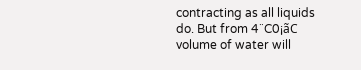contracting as all liquids do. But from 4¨C0¡ãC volume of water will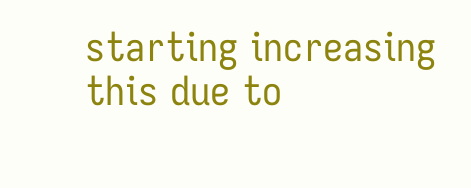starting increasing this due to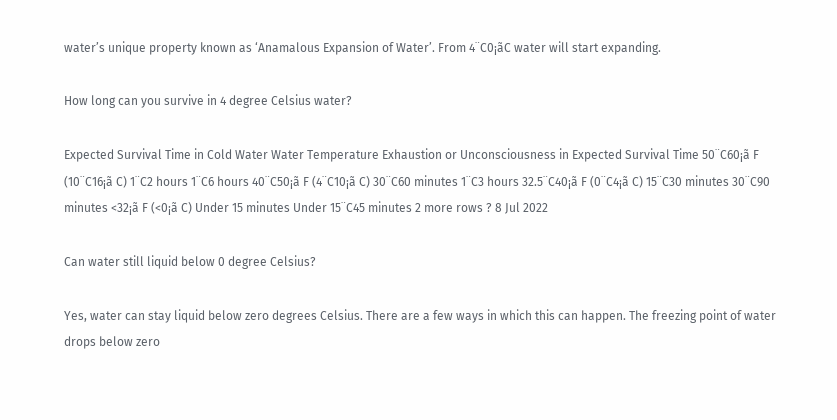water’s unique property known as ‘Anamalous Expansion of Water’. From 4¨C0¡ãC water will start expanding.

How long can you survive in 4 degree Celsius water?

Expected Survival Time in Cold Water Water Temperature Exhaustion or Unconsciousness in Expected Survival Time 50¨C60¡ã F (10¨C16¡ã C) 1¨C2 hours 1¨C6 hours 40¨C50¡ã F (4¨C10¡ã C) 30¨C60 minutes 1¨C3 hours 32.5¨C40¡ã F (0¨C4¡ã C) 15¨C30 minutes 30¨C90 minutes <32¡ã F (<0¡ã C) Under 15 minutes Under 15¨C45 minutes 2 more rows ? 8 Jul 2022

Can water still liquid below 0 degree Celsius?

Yes, water can stay liquid below zero degrees Celsius. There are a few ways in which this can happen. The freezing point of water drops below zero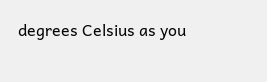degrees Celsius as you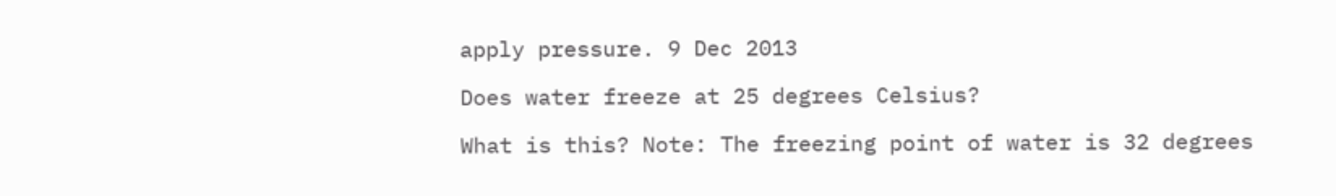apply pressure. 9 Dec 2013

Does water freeze at 25 degrees Celsius?

What is this? Note: The freezing point of water is 32 degrees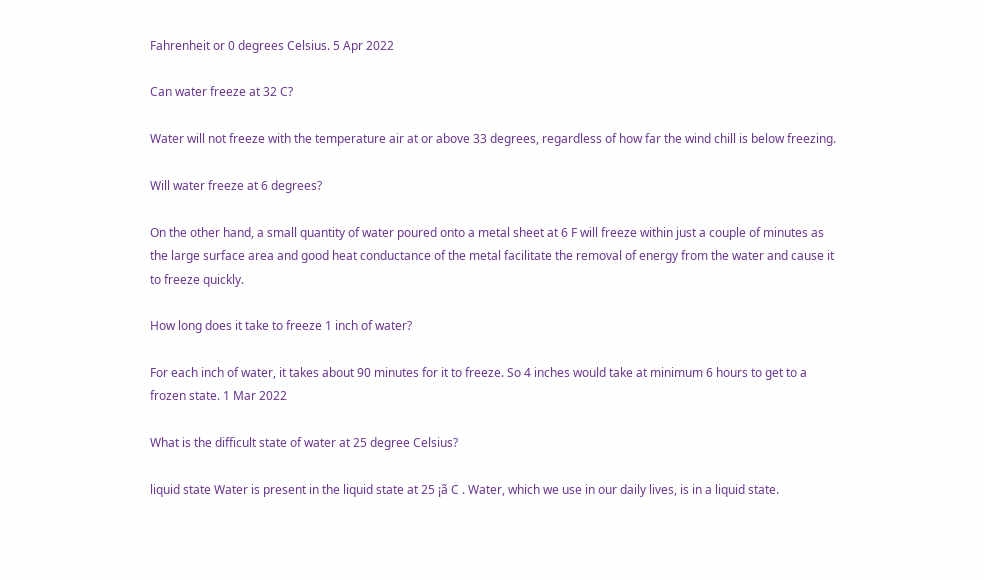Fahrenheit or 0 degrees Celsius. 5 Apr 2022

Can water freeze at 32 C?

Water will not freeze with the temperature air at or above 33 degrees, regardless of how far the wind chill is below freezing.

Will water freeze at 6 degrees?

On the other hand, a small quantity of water poured onto a metal sheet at 6 F will freeze within just a couple of minutes as the large surface area and good heat conductance of the metal facilitate the removal of energy from the water and cause it to freeze quickly.

How long does it take to freeze 1 inch of water?

For each inch of water, it takes about 90 minutes for it to freeze. So 4 inches would take at minimum 6 hours to get to a frozen state. 1 Mar 2022

What is the difficult state of water at 25 degree Celsius?

liquid state Water is present in the liquid state at 25 ¡ã C . Water, which we use in our daily lives, is in a liquid state.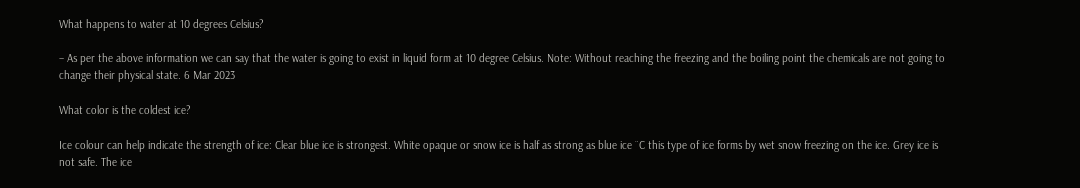What happens to water at 10 degrees Celsius?

– As per the above information we can say that the water is going to exist in liquid form at 10 degree Celsius. Note: Without reaching the freezing and the boiling point the chemicals are not going to change their physical state. 6 Mar 2023

What color is the coldest ice?

Ice colour can help indicate the strength of ice: Clear blue ice is strongest. White opaque or snow ice is half as strong as blue ice ¨C this type of ice forms by wet snow freezing on the ice. Grey ice is not safe. The ice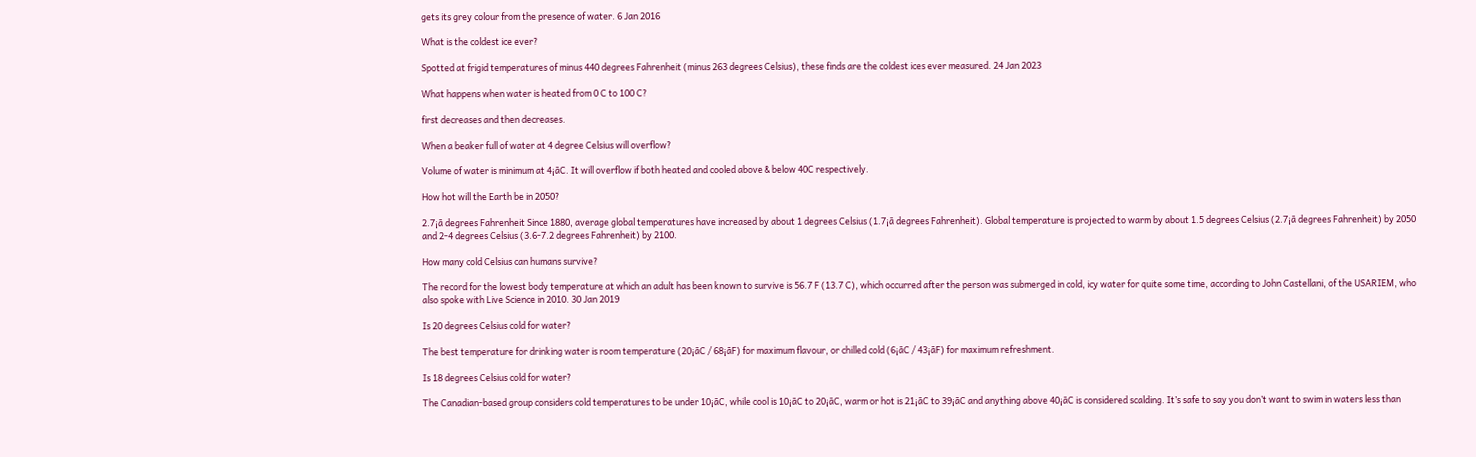gets its grey colour from the presence of water. 6 Jan 2016

What is the coldest ice ever?

Spotted at frigid temperatures of minus 440 degrees Fahrenheit (minus 263 degrees Celsius), these finds are the coldest ices ever measured. 24 Jan 2023

What happens when water is heated from 0 C to 100 C?

first decreases and then decreases.

When a beaker full of water at 4 degree Celsius will overflow?

Volume of water is minimum at 4¡ãC. It will overflow if both heated and cooled above & below 40C respectively.

How hot will the Earth be in 2050?

2.7¡ã degrees Fahrenheit Since 1880, average global temperatures have increased by about 1 degrees Celsius (1.7¡ã degrees Fahrenheit). Global temperature is projected to warm by about 1.5 degrees Celsius (2.7¡ã degrees Fahrenheit) by 2050 and 2-4 degrees Celsius (3.6-7.2 degrees Fahrenheit) by 2100.

How many cold Celsius can humans survive?

The record for the lowest body temperature at which an adult has been known to survive is 56.7 F (13.7 C), which occurred after the person was submerged in cold, icy water for quite some time, according to John Castellani, of the USARIEM, who also spoke with Live Science in 2010. 30 Jan 2019

Is 20 degrees Celsius cold for water?

The best temperature for drinking water is room temperature (20¡ãC / 68¡ãF) for maximum flavour, or chilled cold (6¡ãC / 43¡ãF) for maximum refreshment.

Is 18 degrees Celsius cold for water?

The Canadian-based group considers cold temperatures to be under 10¡ãC, while cool is 10¡ãC to 20¡ãC, warm or hot is 21¡ãC to 39¡ãC and anything above 40¡ãC is considered scalding. It’s safe to say you don’t want to swim in waters less than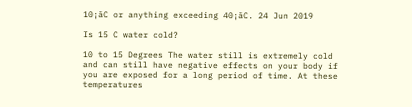10¡ãC or anything exceeding 40¡ãC. 24 Jun 2019

Is 15 C water cold?

10 to 15 Degrees The water still is extremely cold and can still have negative effects on your body if you are exposed for a long period of time. At these temperatures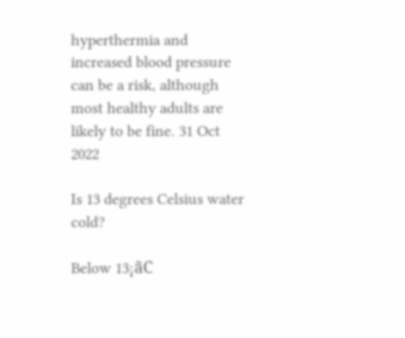hyperthermia and increased blood pressure can be a risk, although most healthy adults are likely to be fine. 31 Oct 2022

Is 13 degrees Celsius water cold?

Below 13¡ãC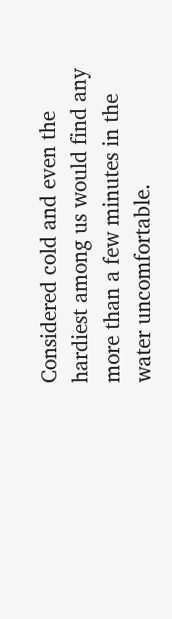Considered cold and even the hardiest among us would find any more than a few minutes in the water uncomfortable.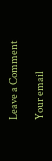Leave a Comment

Your email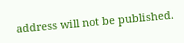address will not be published.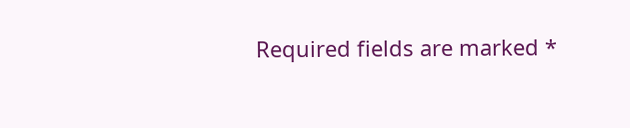Required fields are marked *